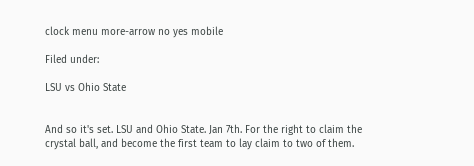clock menu more-arrow no yes mobile

Filed under:

LSU vs Ohio State


And so it's set. LSU and Ohio State. Jan 7th. For the right to claim the crystal ball, and become the first team to lay claim to two of them.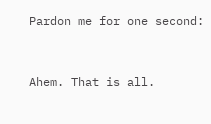Pardon me for one second:


Ahem. That is all.